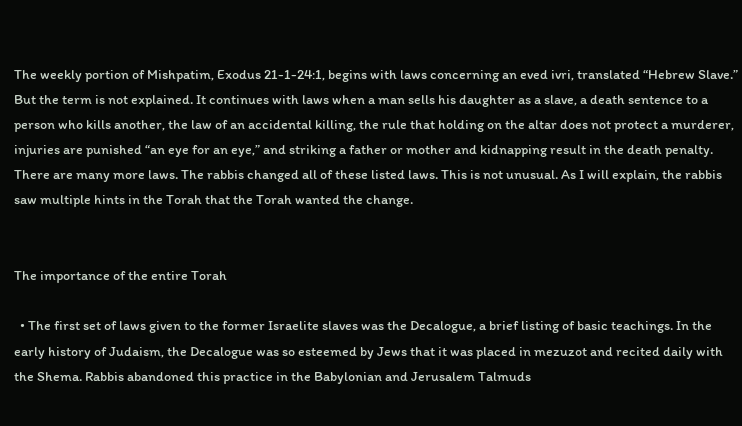The weekly portion of Mishpatim, Exodus 21-1-24:1, begins with laws concerning an eved ivri, translated “Hebrew Slave.” But the term is not explained. It continues with laws when a man sells his daughter as a slave, a death sentence to a person who kills another, the law of an accidental killing, the rule that holding on the altar does not protect a murderer, injuries are punished “an eye for an eye,” and striking a father or mother and kidnapping result in the death penalty. There are many more laws. The rabbis changed all of these listed laws. This is not unusual. As I will explain, the rabbis saw multiple hints in the Torah that the Torah wanted the change.


The importance of the entire Torah

  • The first set of laws given to the former Israelite slaves was the Decalogue, a brief listing of basic teachings. In the early history of Judaism, the Decalogue was so esteemed by Jews that it was placed in mezuzot and recited daily with the Shema. Rabbis abandoned this practice in the Babylonian and Jerusalem Talmuds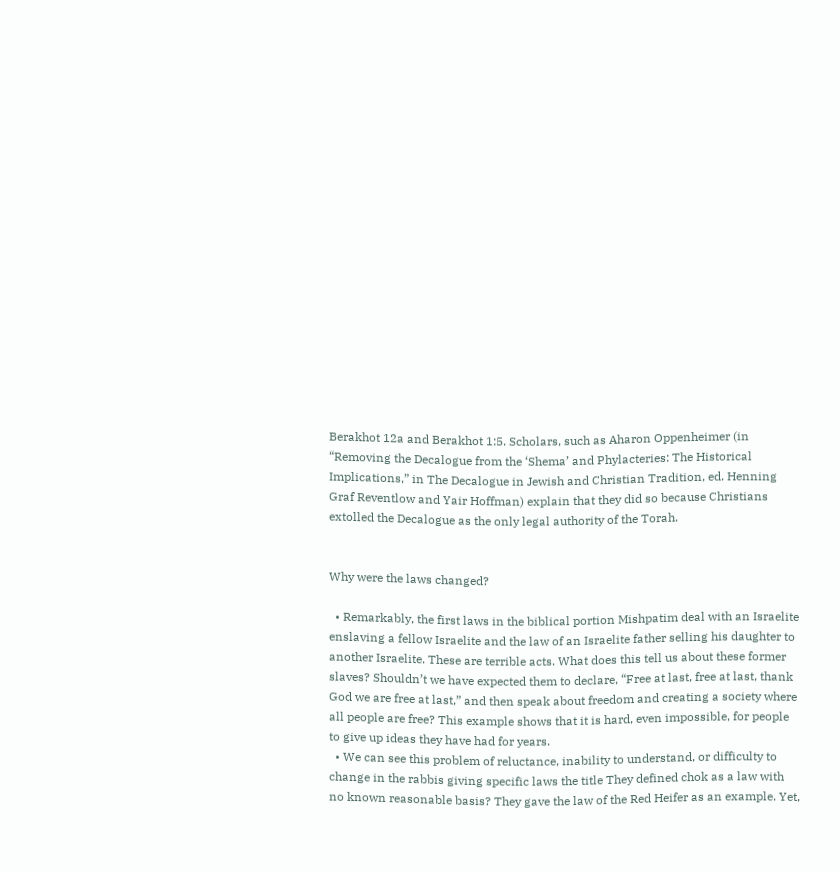Berakhot 12a and Berakhot 1:5. Scholars, such as Aharon Oppenheimer (in “Removing the Decalogue from the ‘Shema’ and Phylacteries: The Historical Implications,” in The Decalogue in Jewish and Christian Tradition, ed. Henning Graf Reventlow and Yair Hoffman) explain that they did so because Christians extolled the Decalogue as the only legal authority of the Torah.


Why were the laws changed?

  • Remarkably, the first laws in the biblical portion Mishpatim deal with an Israelite enslaving a fellow Israelite and the law of an Israelite father selling his daughter to another Israelite. These are terrible acts. What does this tell us about these former slaves? Shouldn’t we have expected them to declare, “Free at last, free at last, thank God we are free at last,” and then speak about freedom and creating a society where all people are free? This example shows that it is hard, even impossible, for people to give up ideas they have had for years.
  • We can see this problem of reluctance, inability to understand, or difficulty to change in the rabbis giving specific laws the title They defined chok as a law with no known reasonable basis? They gave the law of the Red Heifer as an example. Yet,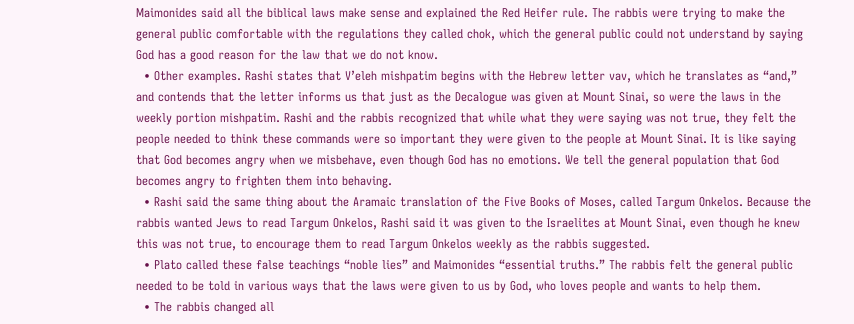Maimonides said all the biblical laws make sense and explained the Red Heifer rule. The rabbis were trying to make the general public comfortable with the regulations they called chok, which the general public could not understand by saying God has a good reason for the law that we do not know.
  • Other examples. Rashi states that V’eleh mishpatim begins with the Hebrew letter vav, which he translates as “and,” and contends that the letter informs us that just as the Decalogue was given at Mount Sinai, so were the laws in the weekly portion mishpatim. Rashi and the rabbis recognized that while what they were saying was not true, they felt the people needed to think these commands were so important they were given to the people at Mount Sinai. It is like saying that God becomes angry when we misbehave, even though God has no emotions. We tell the general population that God becomes angry to frighten them into behaving.
  • Rashi said the same thing about the Aramaic translation of the Five Books of Moses, called Targum Onkelos. Because the rabbis wanted Jews to read Targum Onkelos, Rashi said it was given to the Israelites at Mount Sinai, even though he knew this was not true, to encourage them to read Targum Onkelos weekly as the rabbis suggested.
  • Plato called these false teachings “noble lies” and Maimonides “essential truths.” The rabbis felt the general public needed to be told in various ways that the laws were given to us by God, who loves people and wants to help them.
  • The rabbis changed all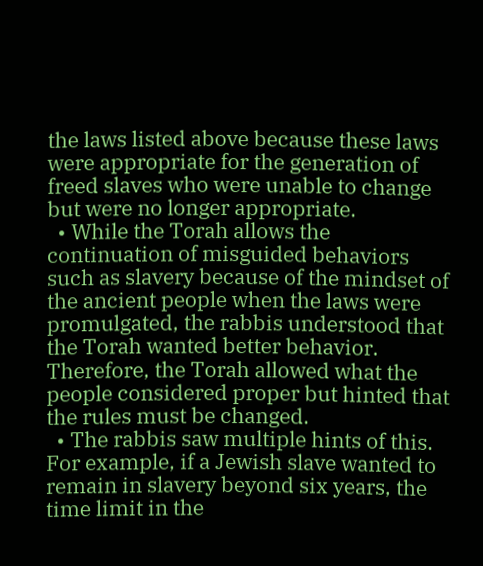the laws listed above because these laws were appropriate for the generation of freed slaves who were unable to change but were no longer appropriate.
  • While the Torah allows the continuation of misguided behaviors such as slavery because of the mindset of the ancient people when the laws were promulgated, the rabbis understood that the Torah wanted better behavior. Therefore, the Torah allowed what the people considered proper but hinted that the rules must be changed.
  • The rabbis saw multiple hints of this. For example, if a Jewish slave wanted to remain in slavery beyond six years, the time limit in the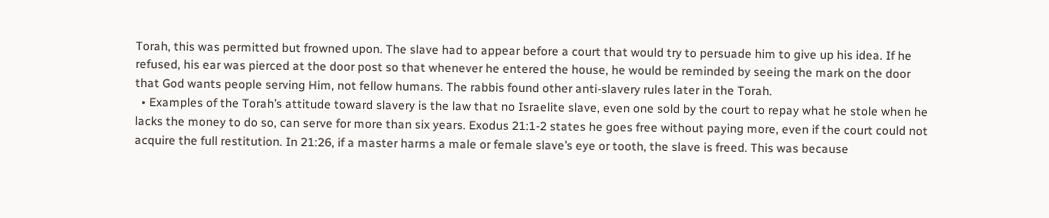Torah, this was permitted but frowned upon. The slave had to appear before a court that would try to persuade him to give up his idea. If he refused, his ear was pierced at the door post so that whenever he entered the house, he would be reminded by seeing the mark on the door that God wants people serving Him, not fellow humans. The rabbis found other anti-slavery rules later in the Torah.
  • Examples of the Torah’s attitude toward slavery is the law that no Israelite slave, even one sold by the court to repay what he stole when he lacks the money to do so, can serve for more than six years. Exodus 21:1-2 states he goes free without paying more, even if the court could not acquire the full restitution. In 21:26, if a master harms a male or female slave’s eye or tooth, the slave is freed. This was because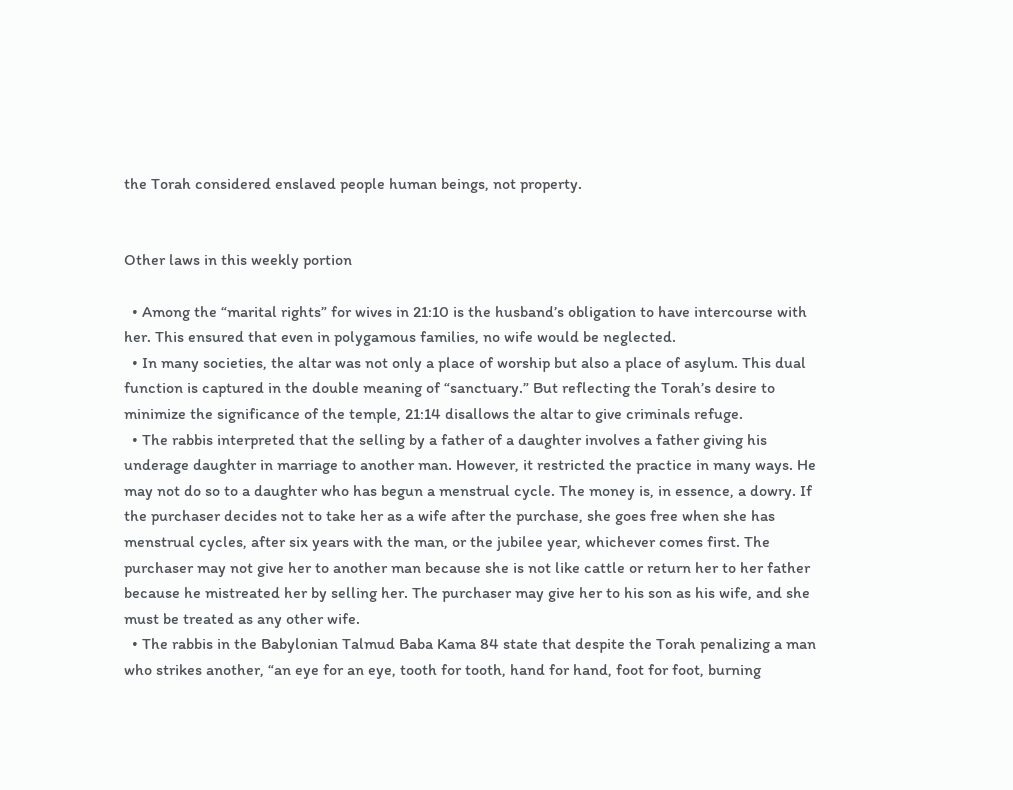the Torah considered enslaved people human beings, not property.


Other laws in this weekly portion

  • Among the “marital rights” for wives in 21:10 is the husband’s obligation to have intercourse with her. This ensured that even in polygamous families, no wife would be neglected.
  • In many societies, the altar was not only a place of worship but also a place of asylum. This dual function is captured in the double meaning of “sanctuary.” But reflecting the Torah’s desire to minimize the significance of the temple, 21:14 disallows the altar to give criminals refuge.
  • The rabbis interpreted that the selling by a father of a daughter involves a father giving his underage daughter in marriage to another man. However, it restricted the practice in many ways. He may not do so to a daughter who has begun a menstrual cycle. The money is, in essence, a dowry. If the purchaser decides not to take her as a wife after the purchase, she goes free when she has menstrual cycles, after six years with the man, or the jubilee year, whichever comes first. The purchaser may not give her to another man because she is not like cattle or return her to her father because he mistreated her by selling her. The purchaser may give her to his son as his wife, and she must be treated as any other wife.
  • The rabbis in the Babylonian Talmud Baba Kama 84 state that despite the Torah penalizing a man who strikes another, “an eye for an eye, tooth for tooth, hand for hand, foot for foot, burning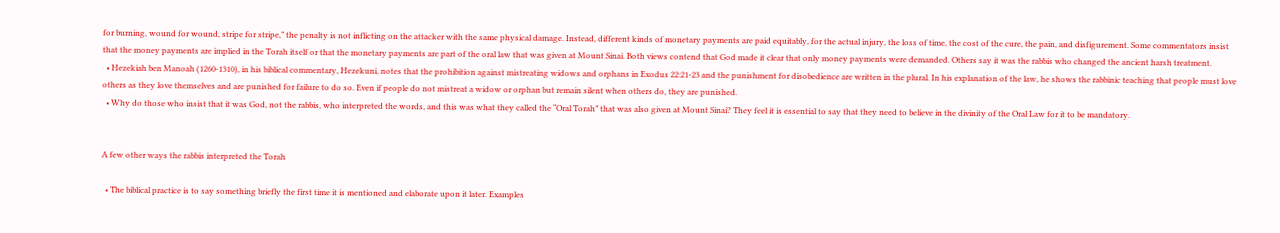for burning, wound for wound, stripe for stripe,” the penalty is not inflicting on the attacker with the same physical damage. Instead, different kinds of monetary payments are paid equitably, for the actual injury, the loss of time, the cost of the cure, the pain, and disfigurement. Some commentators insist that the money payments are implied in the Torah itself or that the monetary payments are part of the oral law that was given at Mount Sinai. Both views contend that God made it clear that only money payments were demanded. Others say it was the rabbis who changed the ancient harsh treatment.
  • Hezekiah ben Manoah (1260-1310), in his biblical commentary, Hezekuni, notes that the prohibition against mistreating widows and orphans in Exodus 22:21-23 and the punishment for disobedience are written in the plural. In his explanation of the law, he shows the rabbinic teaching that people must love others as they love themselves and are punished for failure to do so. Even if people do not mistreat a widow or orphan but remain silent when others do, they are punished.
  • Why do those who insist that it was God, not the rabbis, who interpreted the words, and this was what they called the “Oral Torah” that was also given at Mount Sinai? They feel it is essential to say that they need to believe in the divinity of the Oral Law for it to be mandatory.


A few other ways the rabbis interpreted the Torah

  • The biblical practice is to say something briefly the first time it is mentioned and elaborate upon it later. Examples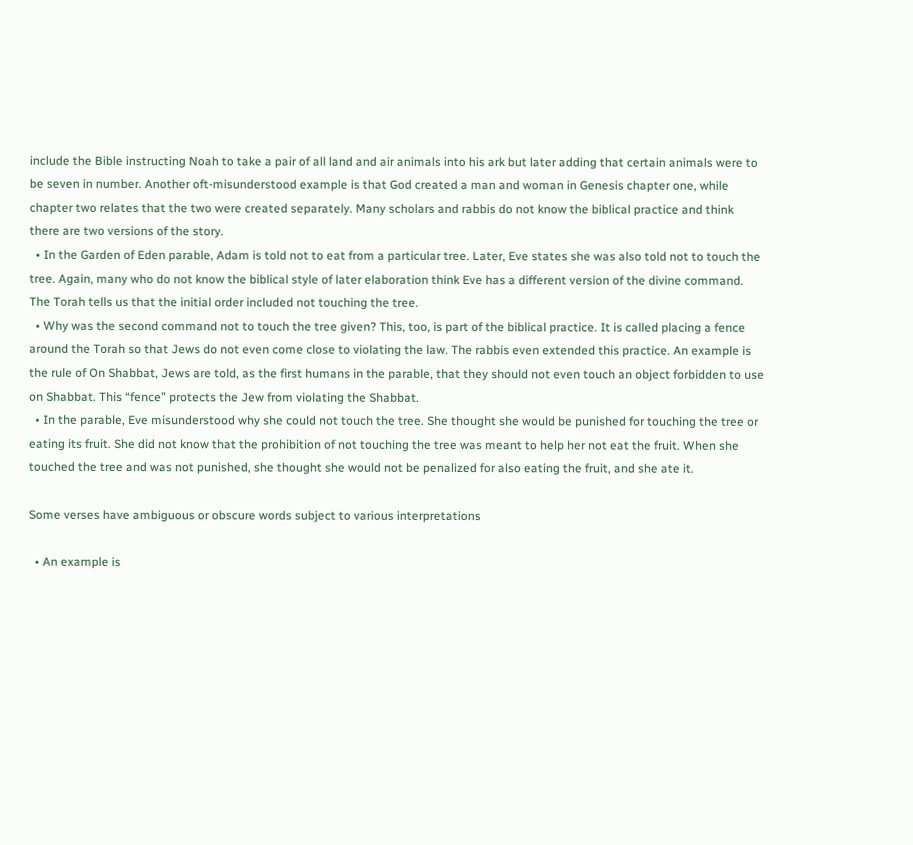include the Bible instructing Noah to take a pair of all land and air animals into his ark but later adding that certain animals were to be seven in number. Another oft-misunderstood example is that God created a man and woman in Genesis chapter one, while chapter two relates that the two were created separately. Many scholars and rabbis do not know the biblical practice and think there are two versions of the story.
  • In the Garden of Eden parable, Adam is told not to eat from a particular tree. Later, Eve states she was also told not to touch the tree. Again, many who do not know the biblical style of later elaboration think Eve has a different version of the divine command. The Torah tells us that the initial order included not touching the tree.
  • Why was the second command not to touch the tree given? This, too, is part of the biblical practice. It is called placing a fence around the Torah so that Jews do not even come close to violating the law. The rabbis even extended this practice. An example is the rule of On Shabbat, Jews are told, as the first humans in the parable, that they should not even touch an object forbidden to use on Shabbat. This “fence” protects the Jew from violating the Shabbat.
  • In the parable, Eve misunderstood why she could not touch the tree. She thought she would be punished for touching the tree or eating its fruit. She did not know that the prohibition of not touching the tree was meant to help her not eat the fruit. When she touched the tree and was not punished, she thought she would not be penalized for also eating the fruit, and she ate it.

Some verses have ambiguous or obscure words subject to various interpretations

  • An example is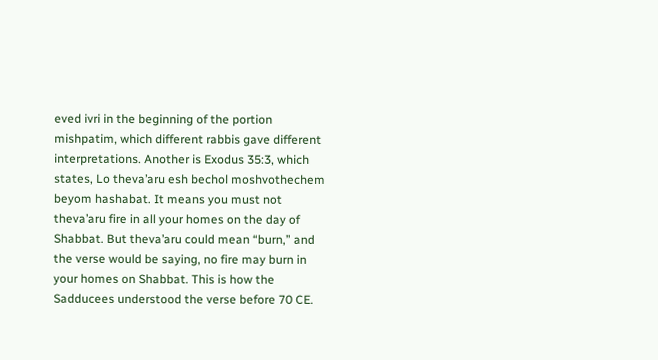eved ivri in the beginning of the portion mishpatim, which different rabbis gave different interpretations. Another is Exodus 35:3, which states, Lo theva’aru esh bechol moshvothechem beyom hashabat. It means you must not theva’aru fire in all your homes on the day of Shabbat. But theva’aru could mean “burn,” and the verse would be saying, no fire may burn in your homes on Shabbat. This is how the Sadducees understood the verse before 70 CE.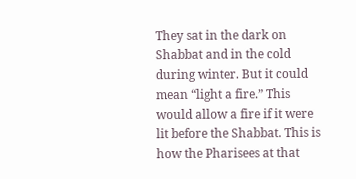They sat in the dark on Shabbat and in the cold during winter. But it could mean “light a fire.” This would allow a fire if it were lit before the Shabbat. This is how the Pharisees at that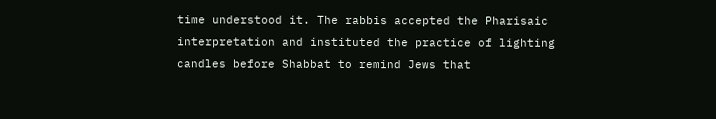time understood it. The rabbis accepted the Pharisaic interpretation and instituted the practice of lighting candles before Shabbat to remind Jews that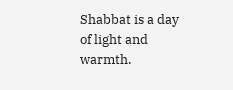Shabbat is a day of light and warmth.